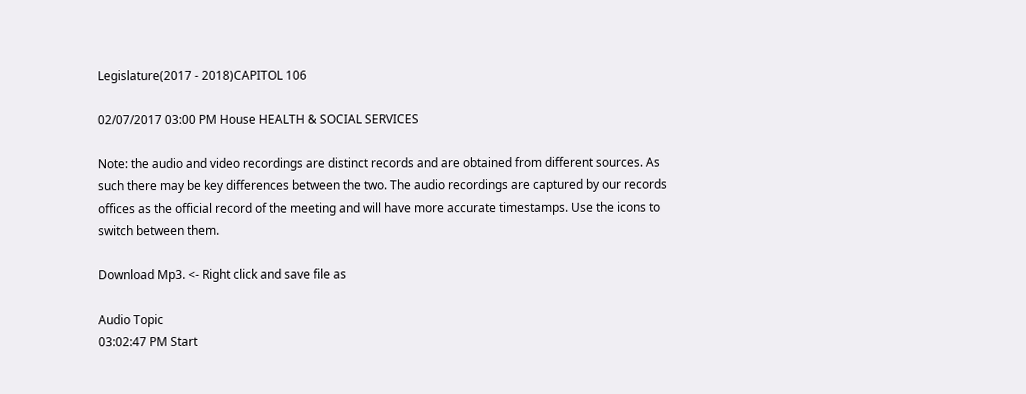Legislature(2017 - 2018)CAPITOL 106

02/07/2017 03:00 PM House HEALTH & SOCIAL SERVICES

Note: the audio and video recordings are distinct records and are obtained from different sources. As such there may be key differences between the two. The audio recordings are captured by our records offices as the official record of the meeting and will have more accurate timestamps. Use the icons to switch between them.

Download Mp3. <- Right click and save file as

Audio Topic
03:02:47 PM Start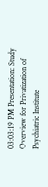03:03:19 PM Presentation: Study Overview for Privatization of Psychiatric Institute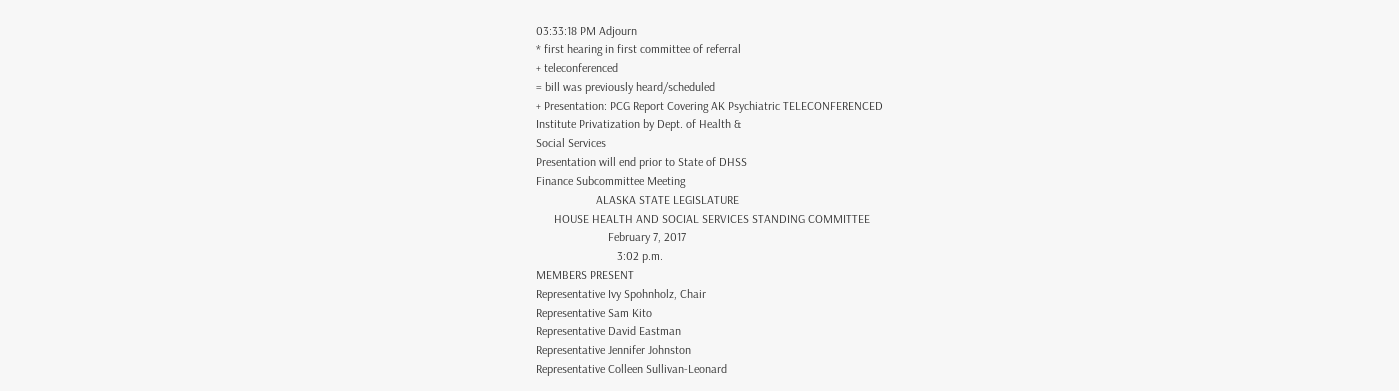03:33:18 PM Adjourn
* first hearing in first committee of referral
+ teleconferenced
= bill was previously heard/scheduled
+ Presentation: PCG Report Covering AK Psychiatric TELECONFERENCED
Institute Privatization by Dept. of Health &
Social Services
Presentation will end prior to State of DHSS
Finance Subcommittee Meeting
                    ALASKA STATE LEGISLATURE
      HOUSE HEALTH AND SOCIAL SERVICES STANDING COMMITTEE
                        February 7, 2017
                           3:02 p.m.
MEMBERS PRESENT
Representative Ivy Spohnholz, Chair
Representative Sam Kito
Representative David Eastman
Representative Jennifer Johnston
Representative Colleen Sullivan-Leonard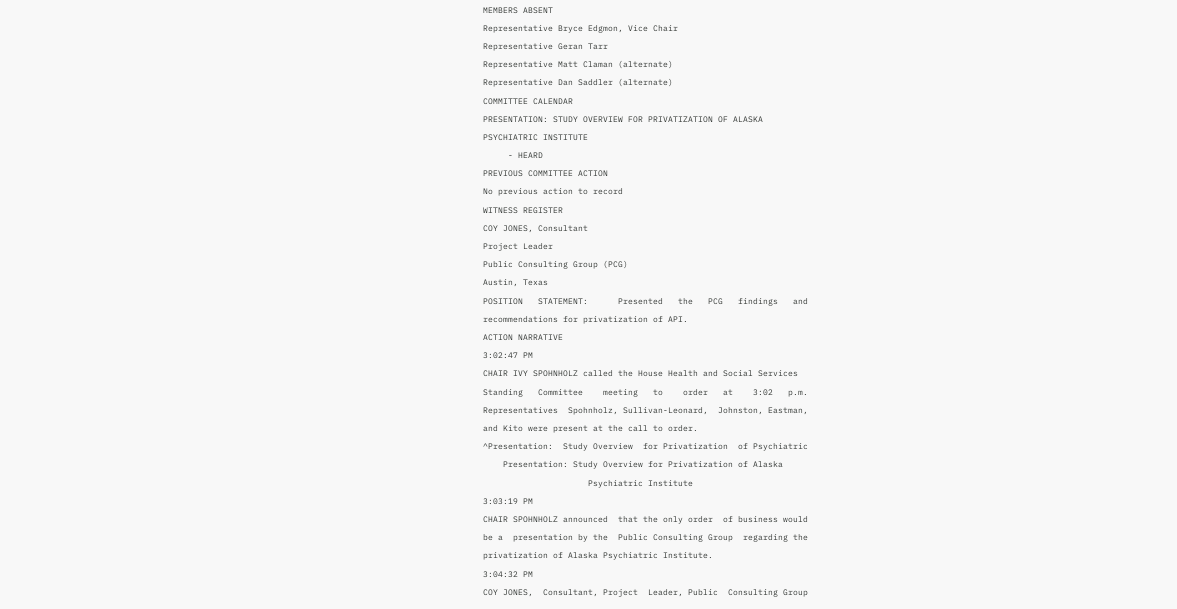MEMBERS ABSENT
Representative Bryce Edgmon, Vice Chair
Representative Geran Tarr
Representative Matt Claman (alternate)
Representative Dan Saddler (alternate)
COMMITTEE CALENDAR
PRESENTATION: STUDY OVERVIEW FOR PRIVATIZATION OF ALASKA
PSYCHIATRIC INSTITUTE
     - HEARD
PREVIOUS COMMITTEE ACTION
No previous action to record
WITNESS REGISTER
COY JONES, Consultant
Project Leader
Public Consulting Group (PCG)
Austin, Texas
POSITION   STATEMENT:      Presented   the   PCG   findings   and
recommendations for privatization of API.
ACTION NARRATIVE
3:02:47 PM
CHAIR IVY SPOHNHOLZ called the House Health and Social Services
Standing   Committee    meeting   to    order   at    3:02   p.m.
Representatives  Spohnholz, Sullivan-Leonard,  Johnston, Eastman,
and Kito were present at the call to order.
^Presentation:  Study Overview  for Privatization  of Psychiatric
    Presentation: Study Overview for Privatization of Alaska
                     Psychiatric Institute
3:03:19 PM
CHAIR SPOHNHOLZ announced  that the only order  of business would
be a  presentation by the  Public Consulting Group  regarding the
privatization of Alaska Psychiatric Institute.
3:04:32 PM
COY JONES,  Consultant, Project  Leader, Public  Consulting Group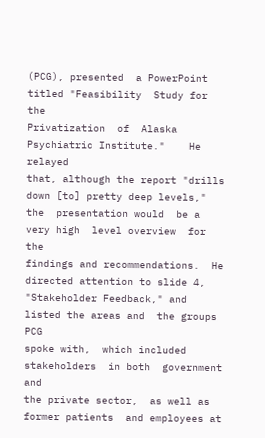(PCG), presented  a PowerPoint titled "Feasibility  Study for the
Privatization  of  Alaska  Psychiatric Institute."    He  relayed
that, although the report "drills  down [to] pretty deep levels,"
the  presentation would  be a  very high  level overview  for the
findings and recommendations.  He  directed attention to slide 4,
"Stakeholder Feedback," and  listed the areas and  the groups PCG
spoke with,  which included stakeholders  in both  government and
the private sector,  as well as former patients  and employees at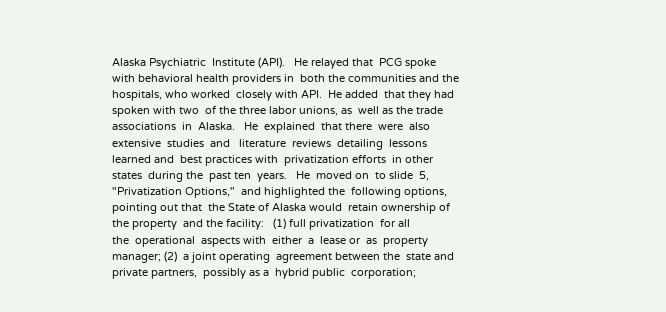Alaska Psychiatric  Institute (API).   He relayed that  PCG spoke
with behavioral health providers in  both the communities and the
hospitals, who worked  closely with API.  He added  that they had
spoken with two  of the three labor unions, as  well as the trade
associations  in  Alaska.   He  explained  that there  were  also
extensive  studies  and   literature  reviews  detailing  lessons
learned and  best practices with  privatization efforts  in other
states  during the  past ten  years.   He  moved on  to slide  5,
"Privatization Options,"  and highlighted the  following options,
pointing out that  the State of Alaska would  retain ownership of
the property  and the facility:   (1) full privatization  for all
the  operational  aspects with  either  a  lease or  as  property
manager; (2)  a joint operating  agreement between the  state and
private partners,  possibly as a  hybrid public  corporation;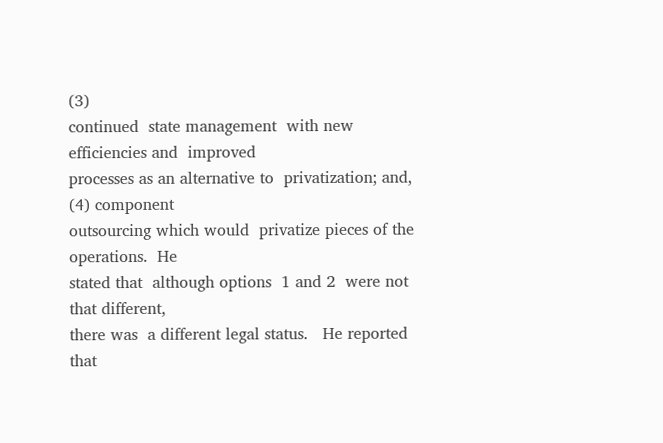(3)
continued  state management  with new  efficiencies and  improved
processes as an alternative to  privatization; and, (4) component
outsourcing which would  privatize pieces of the  operations.  He
stated that  although options  1 and 2  were not  that different,
there was  a different legal status.   He reported that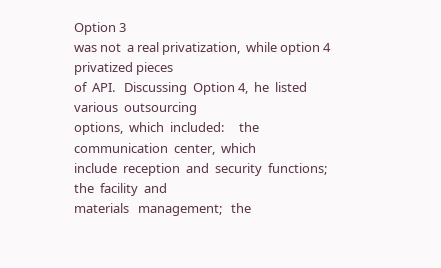Option 3
was not  a real privatization,  while option 4  privatized pieces
of  API.   Discussing  Option 4,  he  listed various  outsourcing
options,  which  included:     the  communication  center,  which
include  reception  and  security  functions;  the  facility  and
materials   management;   the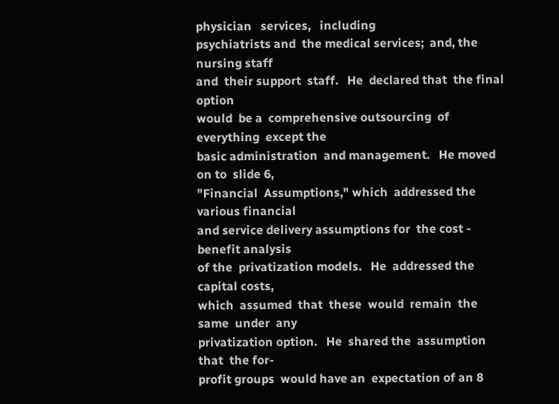physician   services,   including
psychiatrists and  the medical services;  and, the  nursing staff
and  their support  staff.   He  declared that  the final  option
would  be a  comprehensive outsourcing  of everything  except the
basic administration  and management.   He moved  on to  slide 6,
"Financial  Assumptions," which  addressed the  various financial
and service delivery assumptions for  the cost - benefit analysis
of the  privatization models.   He  addressed the  capital costs,
which  assumed  that  these  would  remain  the  same  under  any
privatization option.   He  shared the  assumption that  the for-
profit groups  would have an  expectation of an 8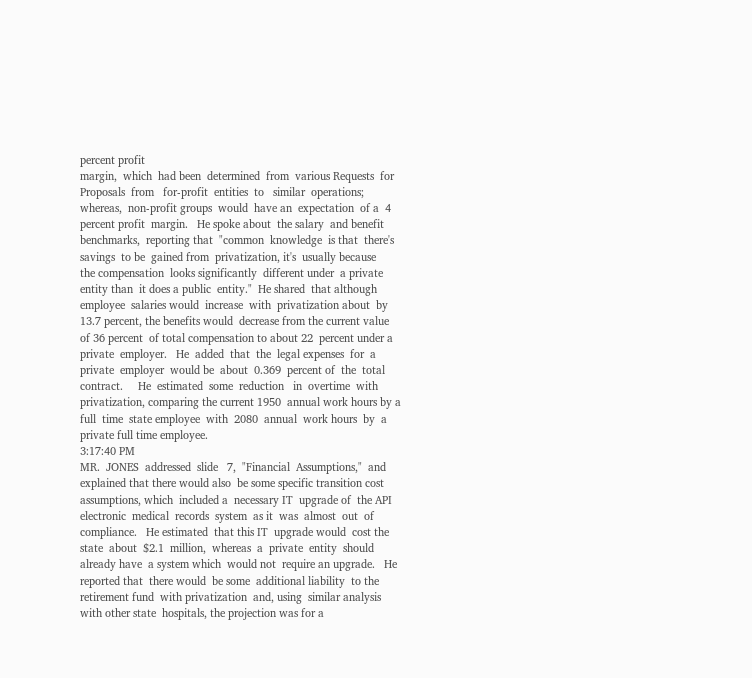percent profit
margin,  which  had been  determined  from  various Requests  for
Proposals  from   for-profit  entities  to   similar  operations;
whereas,  non-profit groups  would  have an  expectation  of a  4
percent profit  margin.   He spoke about  the salary  and benefit
benchmarks,  reporting that  "common  knowledge  is that  there's
savings  to be  gained from  privatization, it's  usually because
the compensation  looks significantly  different under  a private
entity than  it does a public  entity."  He shared  that although
employee  salaries would  increase  with  privatization about  by
13.7 percent, the benefits would  decrease from the current value
of 36 percent  of total compensation to about 22  percent under a
private  employer.   He  added  that  the  legal expenses  for  a
private  employer  would be  about  0.369  percent of  the  total
contract.     He  estimated  some  reduction   in  overtime  with
privatization, comparing the current 1950  annual work hours by a
full  time  state employee  with  2080  annual  work hours  by  a
private full time employee.
3:17:40 PM
MR.  JONES  addressed  slide   7,  "Financial  Assumptions,"  and
explained that there would also  be some specific transition cost
assumptions, which  included a  necessary IT  upgrade of  the API
electronic  medical  records  system  as it  was  almost  out  of
compliance.   He estimated  that this IT  upgrade would  cost the
state  about  $2.1  million,  whereas  a  private  entity  should
already have  a system which  would not  require an upgrade.   He
reported that  there would  be some  additional liability  to the
retirement fund  with privatization  and, using  similar analysis
with other state  hospitals, the projection was for a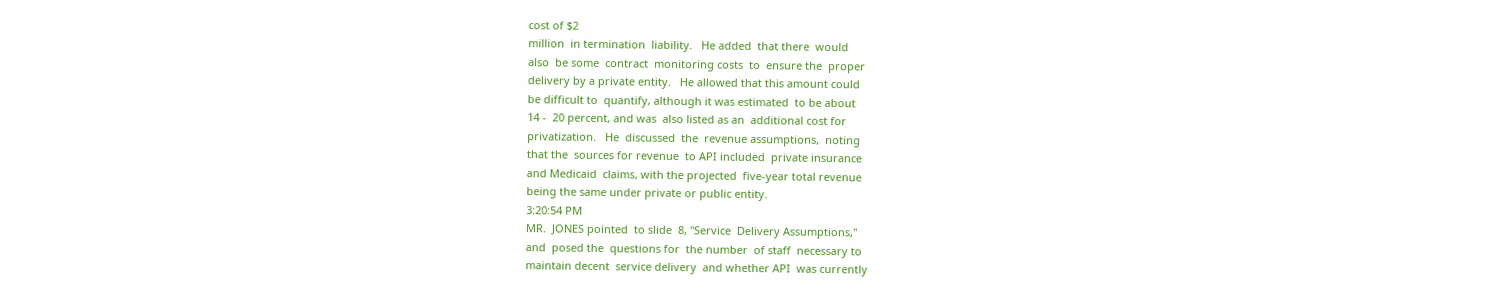cost of $2
million  in termination  liability.   He added  that there  would
also  be some  contract  monitoring costs  to  ensure the  proper
delivery by a private entity.   He allowed that this amount could
be difficult to  quantify, although it was estimated  to be about
14 -  20 percent, and was  also listed as an  additional cost for
privatization.   He  discussed  the  revenue assumptions,  noting
that the  sources for revenue  to API included  private insurance
and Medicaid  claims, with the projected  five-year total revenue
being the same under private or public entity.
3:20:54 PM
MR.  JONES pointed  to slide  8, "Service  Delivery Assumptions,"
and  posed the  questions for  the number  of staff  necessary to
maintain decent  service delivery  and whether API  was currently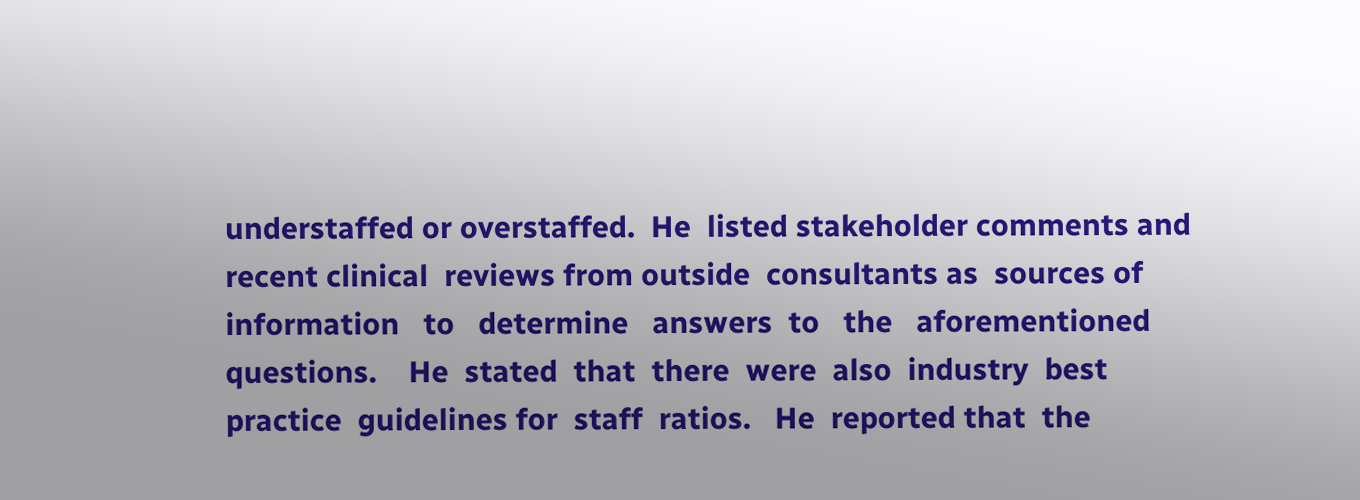understaffed or overstaffed.  He  listed stakeholder comments and
recent clinical  reviews from outside  consultants as  sources of
information   to   determine   answers  to   the   aforementioned
questions.    He  stated  that  there  were  also  industry  best
practice  guidelines for  staff  ratios.   He  reported that  the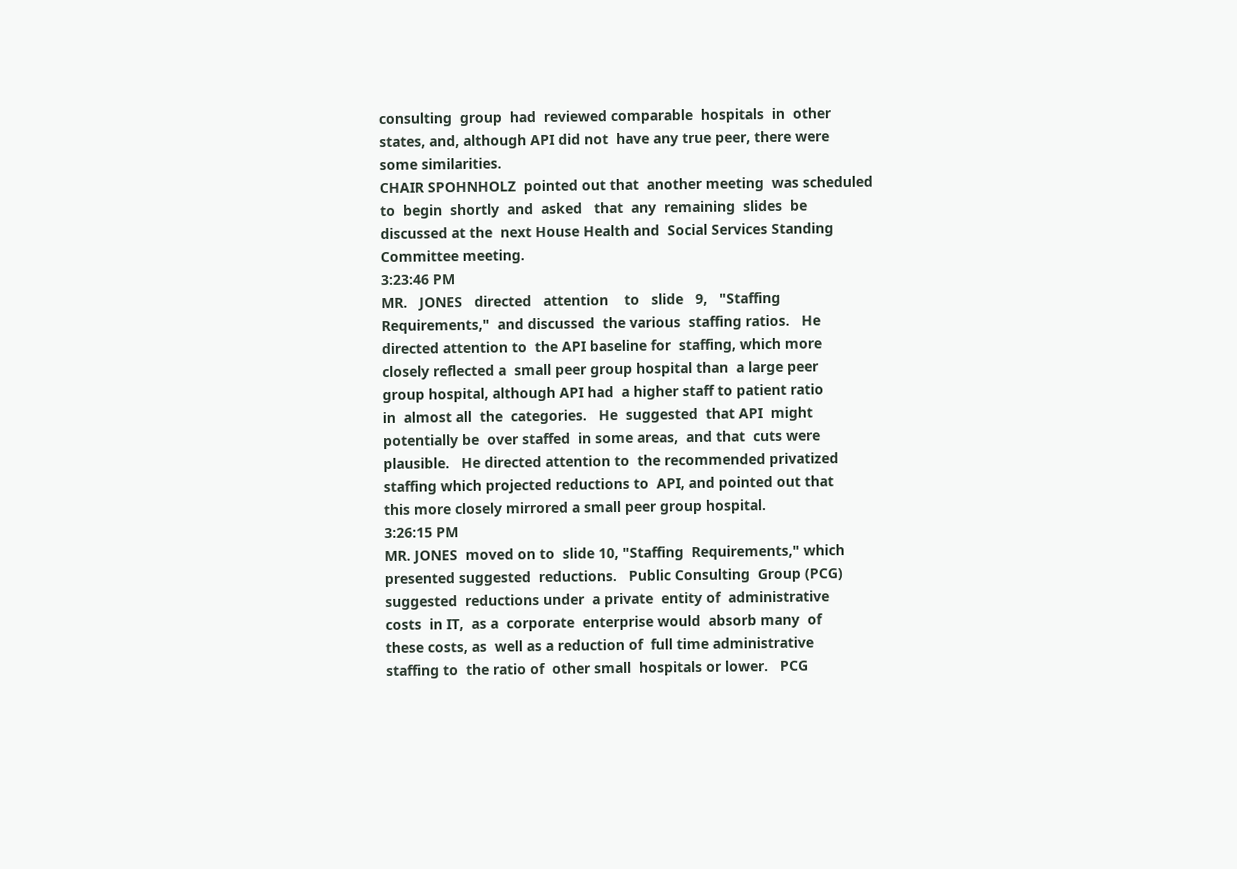consulting  group  had  reviewed comparable  hospitals  in  other
states, and, although API did not  have any true peer, there were
some similarities.
CHAIR SPOHNHOLZ  pointed out that  another meeting  was scheduled
to  begin  shortly  and  asked   that  any  remaining  slides  be
discussed at the  next House Health and  Social Services Standing
Committee meeting.
3:23:46 PM
MR.   JONES   directed   attention    to   slide   9,   "Staffing
Requirements,"  and discussed  the various  staffing ratios.   He
directed attention to  the API baseline for  staffing, which more
closely reflected a  small peer group hospital than  a large peer
group hospital, although API had  a higher staff to patient ratio
in  almost all  the  categories.   He  suggested  that API  might
potentially be  over staffed  in some areas,  and that  cuts were
plausible.   He directed attention to  the recommended privatized
staffing which projected reductions to  API, and pointed out that
this more closely mirrored a small peer group hospital.
3:26:15 PM
MR. JONES  moved on to  slide 10, "Staffing  Requirements," which
presented suggested  reductions.   Public Consulting  Group (PCG)
suggested  reductions under  a private  entity of  administrative
costs  in IT,  as a  corporate  enterprise would  absorb many  of
these costs, as  well as a reduction of  full time administrative
staffing to  the ratio of  other small  hospitals or lower.   PCG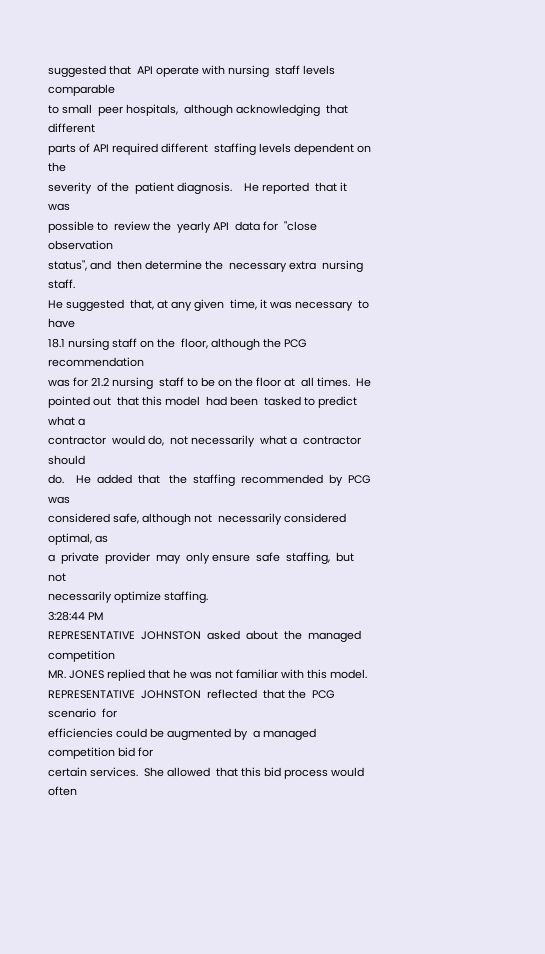suggested that  API operate with nursing  staff levels comparable
to small  peer hospitals,  although acknowledging  that different
parts of API required different  staffing levels dependent on the
severity  of the  patient diagnosis.    He reported  that it  was
possible to  review the  yearly API  data for  "close observation
status", and  then determine the  necessary extra  nursing staff.
He suggested  that, at any given  time, it was necessary  to have
18.1 nursing staff on the  floor, although the PCG recommendation
was for 21.2 nursing  staff to be on the floor at  all times.  He
pointed out  that this model  had been  tasked to predict  what a
contractor  would do,  not necessarily  what a  contractor should
do.    He  added  that   the  staffing  recommended  by  PCG  was
considered safe, although not  necessarily considered optimal, as
a  private  provider  may  only ensure  safe  staffing,  but  not
necessarily optimize staffing.
3:28:44 PM
REPRESENTATIVE  JOHNSTON  asked  about  the  managed  competition
MR. JONES replied that he was not familiar with this model.
REPRESENTATIVE  JOHNSTON  reflected  that the  PCG  scenario  for
efficiencies could be augmented by  a managed competition bid for
certain services.  She allowed  that this bid process would often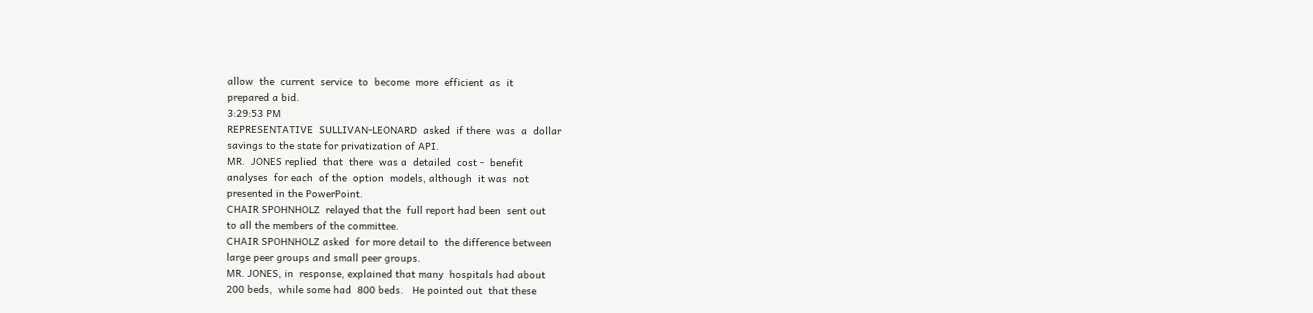allow  the  current  service  to  become  more  efficient  as  it
prepared a bid.
3:29:53 PM
REPRESENTATIVE  SULLIVAN-LEONARD  asked  if there  was  a  dollar
savings to the state for privatization of API.
MR.  JONES replied  that  there  was a  detailed  cost -  benefit
analyses  for each  of the  option  models, although  it was  not
presented in the PowerPoint.
CHAIR SPOHNHOLZ  relayed that the  full report had been  sent out
to all the members of the committee.
CHAIR SPOHNHOLZ asked  for more detail to  the difference between
large peer groups and small peer groups.
MR. JONES, in  response, explained that many  hospitals had about
200 beds,  while some had  800 beds.   He pointed out  that these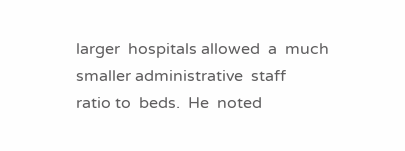larger  hospitals allowed  a  much  smaller administrative  staff
ratio to  beds.  He  noted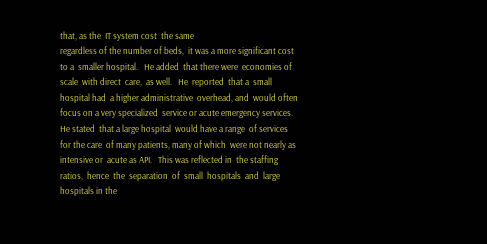that, as the  IT system cost  the same
regardless of the number of beds,  it was a more significant cost
to a  smaller hospital.   He added  that there were  economies of
scale  with direct  care,  as well.   He  reported  that a  small
hospital had  a higher administrative  overhead, and  would often
focus on a very specialized  service or acute emergency services.
He stated  that a large hospital  would have a range  of services
for the care  of many patients, many of which  were not nearly as
intensive or  acute as API.   This was reflected in  the staffing
ratios,  hence  the  separation  of  small  hospitals  and  large
hospitals in the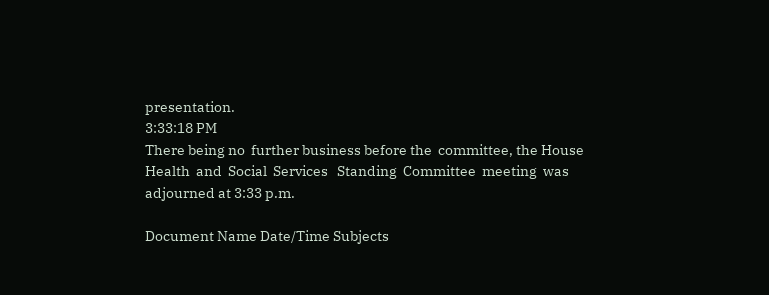presentation.
3:33:18 PM
There being no  further business before the  committee, the House
Health  and  Social  Services   Standing  Committee  meeting  was
adjourned at 3:33 p.m.

Document Name Date/Time Subjects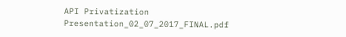API Privatization Presentation_02_07_2017_FINAL.pdf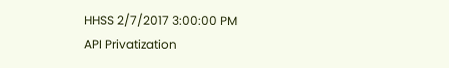HHSS 2/7/2017 3:00:00 PM
API Privatization